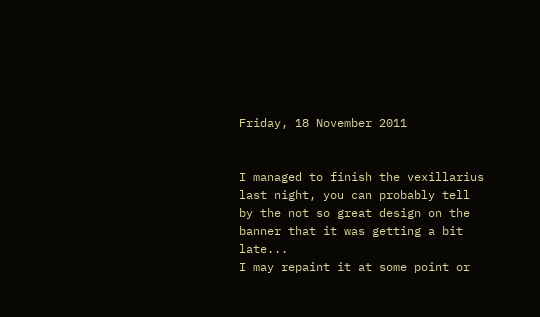Friday, 18 November 2011


I managed to finish the vexillarius last night, you can probably tell by the not so great design on the banner that it was getting a bit late...
I may repaint it at some point or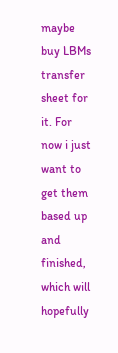maybe buy LBMs transfer sheet for it. For now i just want to get them based up and finished, which will hopefully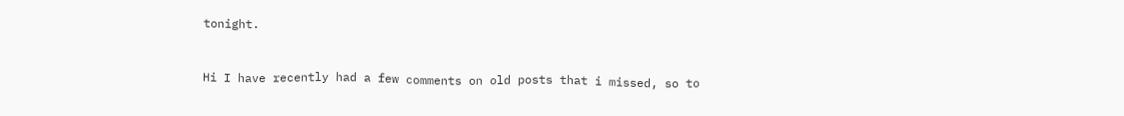tonight.


Hi I have recently had a few comments on old posts that i missed, so to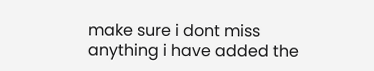make sure i dont miss anything i have added the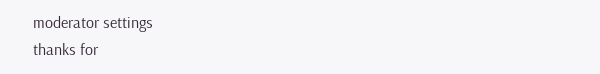moderator settings
thanks for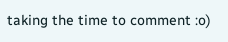taking the time to comment :o)